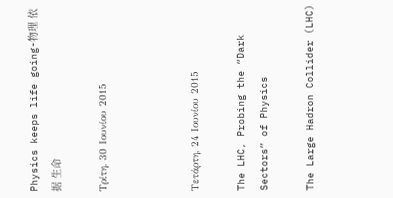Physics keeps life going-物理 依据 生命

Τρίτη, 30 Ιουνίου 2015



Τετάρτη, 24 Ιουνίου 2015

The LHC, Probing the “Dark Sectors” of Physics

The Large Hadron Collider (LHC)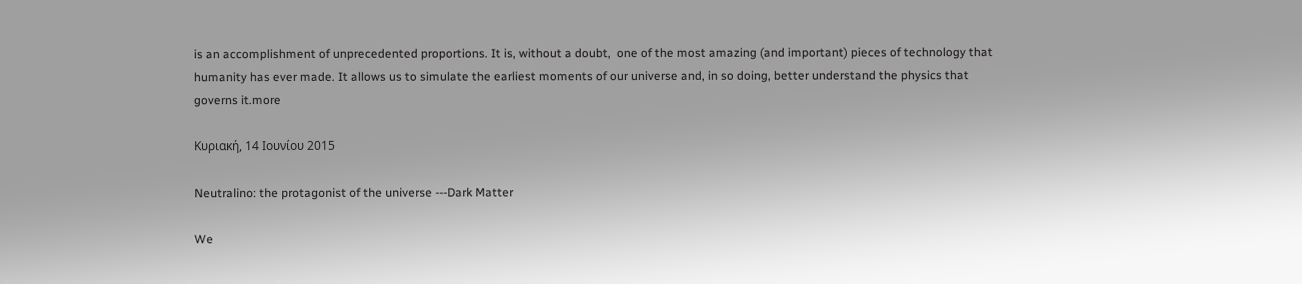is an accomplishment of unprecedented proportions. It is, without a doubt,  one of the most amazing (and important) pieces of technology that humanity has ever made. It allows us to simulate the earliest moments of our universe and, in so doing, better understand the physics that governs it.more

Κυριακή, 14 Ιουνίου 2015

Neutralino: the protagonist of the universe ---Dark Matter

We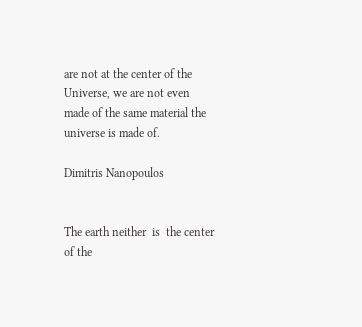are not at the center of the Universe, we are not even made of the same material the universe is made of.

Dimitris Nanopoulos


The earth neither  is  the center  of the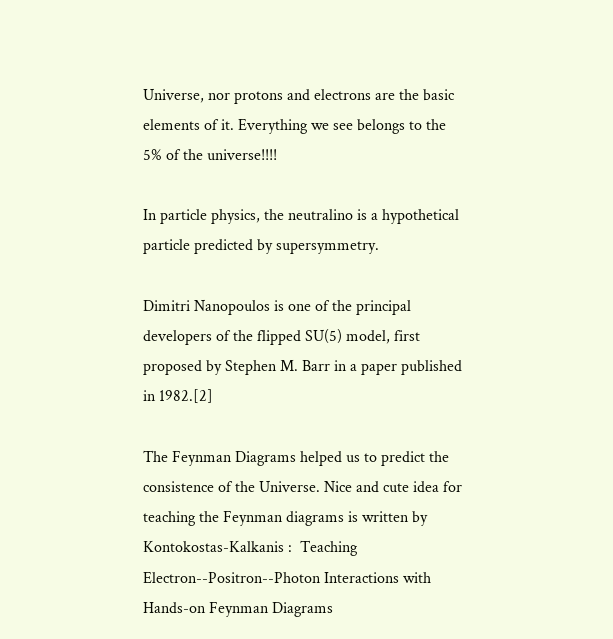Universe, nor protons and electrons are the basic elements of it. Everything we see belongs to the 5% of the universe!!!!

In particle physics, the neutralino is a hypothetical particle predicted by supersymmetry.

Dimitri Nanopoulos is one of the principal developers of the flipped SU(5) model, first proposed by Stephen M. Barr in a paper published in 1982.[2]

The Feynman Diagrams helped us to predict the consistence of the Universe. Nice and cute idea for teaching the Feynman diagrams is written by Kontokostas-Kalkanis :  Teaching Electron--Positron--Photon Interactions with Hands-on Feynman Diagrams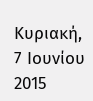Κυριακή, 7 Ιουνίου 2015